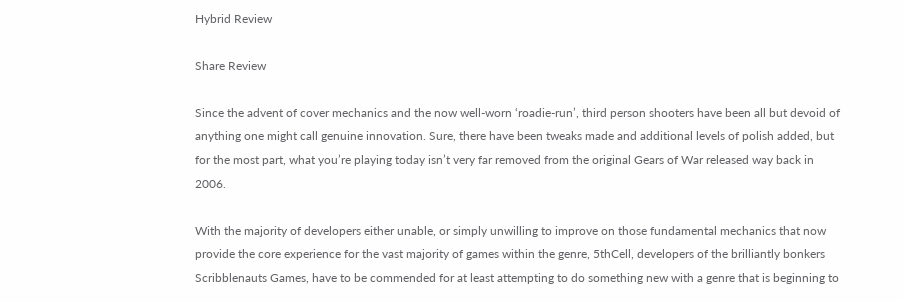Hybrid Review

Share Review

Since the advent of cover mechanics and the now well-worn ‘roadie-run’, third person shooters have been all but devoid of anything one might call genuine innovation. Sure, there have been tweaks made and additional levels of polish added, but for the most part, what you’re playing today isn’t very far removed from the original Gears of War released way back in 2006.

With the majority of developers either unable, or simply unwilling to improve on those fundamental mechanics that now provide the core experience for the vast majority of games within the genre, 5thCell, developers of the brilliantly bonkers Scribblenauts Games, have to be commended for at least attempting to do something new with a genre that is beginning to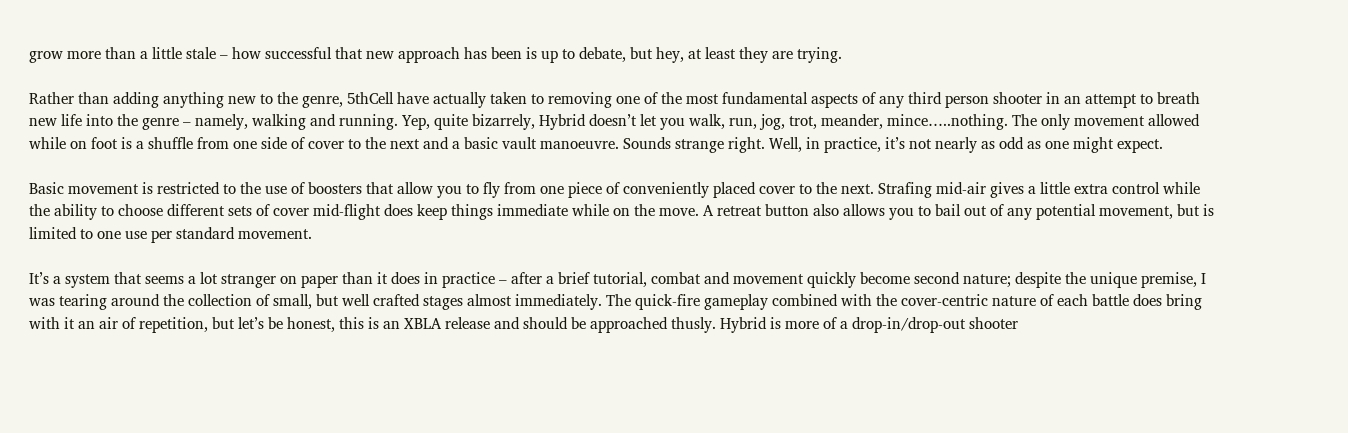grow more than a little stale – how successful that new approach has been is up to debate, but hey, at least they are trying.

Rather than adding anything new to the genre, 5thCell have actually taken to removing one of the most fundamental aspects of any third person shooter in an attempt to breath new life into the genre – namely, walking and running. Yep, quite bizarrely, Hybrid doesn’t let you walk, run, jog, trot, meander, mince…..nothing. The only movement allowed while on foot is a shuffle from one side of cover to the next and a basic vault manoeuvre. Sounds strange right. Well, in practice, it’s not nearly as odd as one might expect.

Basic movement is restricted to the use of boosters that allow you to fly from one piece of conveniently placed cover to the next. Strafing mid-air gives a little extra control while the ability to choose different sets of cover mid-flight does keep things immediate while on the move. A retreat button also allows you to bail out of any potential movement, but is limited to one use per standard movement.

It’s a system that seems a lot stranger on paper than it does in practice – after a brief tutorial, combat and movement quickly become second nature; despite the unique premise, I was tearing around the collection of small, but well crafted stages almost immediately. The quick-fire gameplay combined with the cover-centric nature of each battle does bring with it an air of repetition, but let’s be honest, this is an XBLA release and should be approached thusly. Hybrid is more of a drop-in/drop-out shooter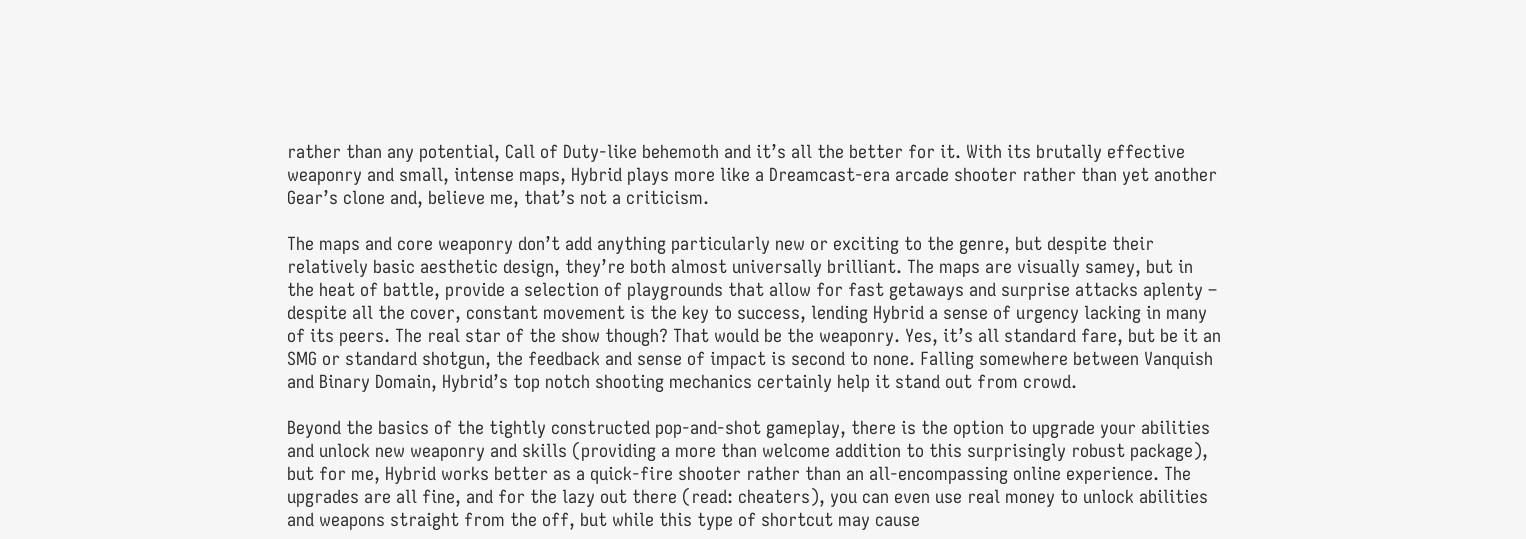rather than any potential, Call of Duty-like behemoth and it’s all the better for it. With its brutally effective weaponry and small, intense maps, Hybrid plays more like a Dreamcast-era arcade shooter rather than yet another Gear’s clone and, believe me, that’s not a criticism.

The maps and core weaponry don’t add anything particularly new or exciting to the genre, but despite their relatively basic aesthetic design, they’re both almost universally brilliant. The maps are visually samey, but in the heat of battle, provide a selection of playgrounds that allow for fast getaways and surprise attacks aplenty – despite all the cover, constant movement is the key to success, lending Hybrid a sense of urgency lacking in many of its peers. The real star of the show though? That would be the weaponry. Yes, it’s all standard fare, but be it an SMG or standard shotgun, the feedback and sense of impact is second to none. Falling somewhere between Vanquish and Binary Domain, Hybrid’s top notch shooting mechanics certainly help it stand out from crowd.

Beyond the basics of the tightly constructed pop-and-shot gameplay, there is the option to upgrade your abilities and unlock new weaponry and skills (providing a more than welcome addition to this surprisingly robust package), but for me, Hybrid works better as a quick-fire shooter rather than an all-encompassing online experience. The upgrades are all fine, and for the lazy out there (read: cheaters), you can even use real money to unlock abilities and weapons straight from the off, but while this type of shortcut may cause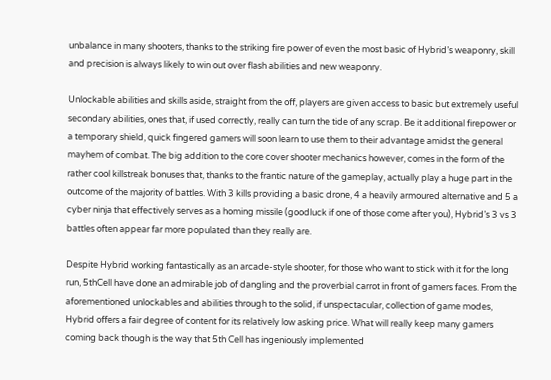unbalance in many shooters, thanks to the striking fire power of even the most basic of Hybrid’s weaponry, skill and precision is always likely to win out over flash abilities and new weaponry.

Unlockable abilities and skills aside, straight from the off, players are given access to basic but extremely useful secondary abilities, ones that, if used correctly, really can turn the tide of any scrap. Be it additional firepower or a temporary shield, quick fingered gamers will soon learn to use them to their advantage amidst the general mayhem of combat. The big addition to the core cover shooter mechanics however, comes in the form of the rather cool killstreak bonuses that, thanks to the frantic nature of the gameplay, actually play a huge part in the outcome of the majority of battles. With 3 kills providing a basic drone, 4 a heavily armoured alternative and 5 a cyber ninja that effectively serves as a homing missile (goodluck if one of those come after you), Hybrid’s 3 vs 3 battles often appear far more populated than they really are.

Despite Hybrid working fantastically as an arcade-style shooter, for those who want to stick with it for the long run, 5thCell have done an admirable job of dangling and the proverbial carrot in front of gamers faces. From the aforementioned unlockables and abilities through to the solid, if unspectacular, collection of game modes, Hybrid offers a fair degree of content for its relatively low asking price. What will really keep many gamers coming back though is the way that 5th Cell has ingeniously implemented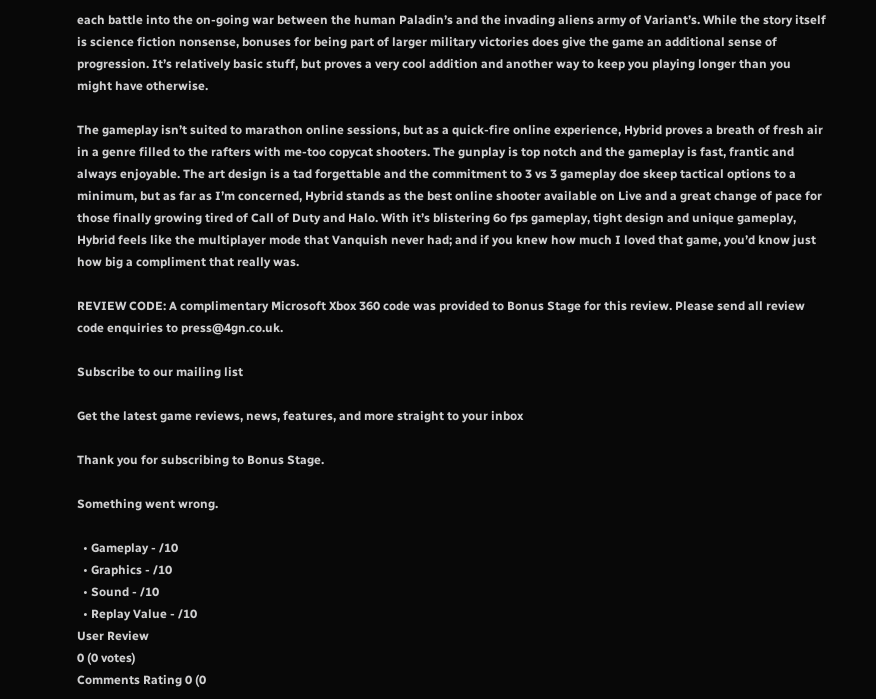each battle into the on-going war between the human Paladin’s and the invading aliens army of Variant’s. While the story itself is science fiction nonsense, bonuses for being part of larger military victories does give the game an additional sense of progression. It’s relatively basic stuff, but proves a very cool addition and another way to keep you playing longer than you might have otherwise.

The gameplay isn’t suited to marathon online sessions, but as a quick-fire online experience, Hybrid proves a breath of fresh air in a genre filled to the rafters with me-too copycat shooters. The gunplay is top notch and the gameplay is fast, frantic and always enjoyable. The art design is a tad forgettable and the commitment to 3 vs 3 gameplay doe skeep tactical options to a minimum, but as far as I’m concerned, Hybrid stands as the best online shooter available on Live and a great change of pace for those finally growing tired of Call of Duty and Halo. With it’s blistering 6o fps gameplay, tight design and unique gameplay, Hybrid feels like the multiplayer mode that Vanquish never had; and if you knew how much I loved that game, you’d know just how big a compliment that really was.

REVIEW CODE: A complimentary Microsoft Xbox 360 code was provided to Bonus Stage for this review. Please send all review code enquiries to press@4gn.co.uk.

Subscribe to our mailing list

Get the latest game reviews, news, features, and more straight to your inbox

Thank you for subscribing to Bonus Stage.

Something went wrong.

  • Gameplay - /10
  • Graphics - /10
  • Sound - /10
  • Replay Value - /10
User Review
0 (0 votes)
Comments Rating 0 (0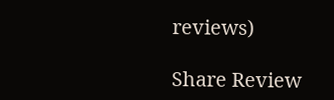reviews)

Share Review